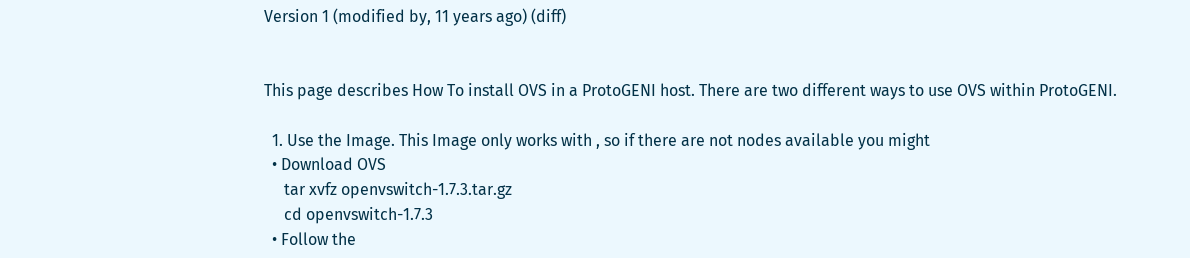Version 1 (modified by, 11 years ago) (diff)


This page describes How To install OVS in a ProtoGENI host. There are two different ways to use OVS within ProtoGENI.

  1. Use the Image. This Image only works with , so if there are not nodes available you might
  • Download OVS
     tar xvfz openvswitch-1.7.3.tar.gz
     cd openvswitch-1.7.3
  • Follow the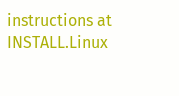instructions at INSTALL.Linux